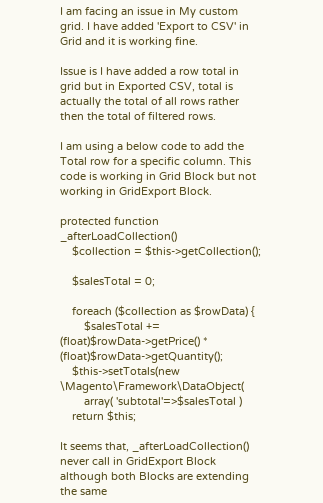I am facing an issue in My custom grid. I have added 'Export to CSV' in Grid and it is working fine.

Issue is I have added a row total in grid but in Exported CSV, total is actually the total of all rows rather then the total of filtered rows.

I am using a below code to add the Total row for a specific column. This code is working in Grid Block but not working in GridExport Block.

protected function _afterLoadCollection()
    $collection = $this->getCollection();

    $salesTotal = 0;

    foreach ($collection as $rowData) {
        $salesTotal += (float)$rowData->getPrice() * (float)$rowData->getQuantity();
    $this->setTotals(new \Magento\Framework\DataObject(
        array( 'subtotal'=>$salesTotal )
    return $this;

It seems that, _afterLoadCollection() never call in GridExport Block although both Blocks are extending the same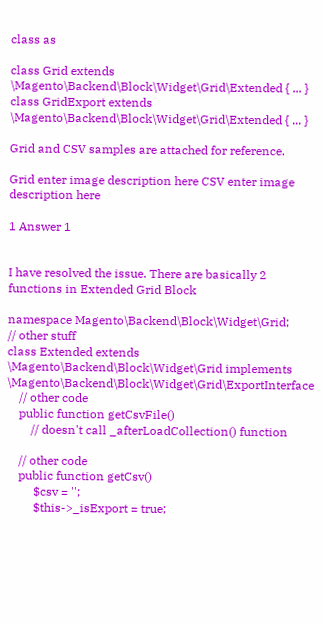class as

class Grid extends \Magento\Backend\Block\Widget\Grid\Extended { ... }
class GridExport extends \Magento\Backend\Block\Widget\Grid\Extended { ... }

Grid and CSV samples are attached for reference.

Grid enter image description here CSV enter image description here

1 Answer 1


I have resolved the issue. There are basically 2 functions in Extended Grid Block

namespace Magento\Backend\Block\Widget\Grid;
// other stuff
class Extended extends \Magento\Backend\Block\Widget\Grid implements \Magento\Backend\Block\Widget\Grid\ExportInterface
    // other code
    public function getCsvFile()
        // doesn't call _afterLoadCollection() function

    // other code
    public function getCsv()
         $csv = '';
         $this->_isExport = true;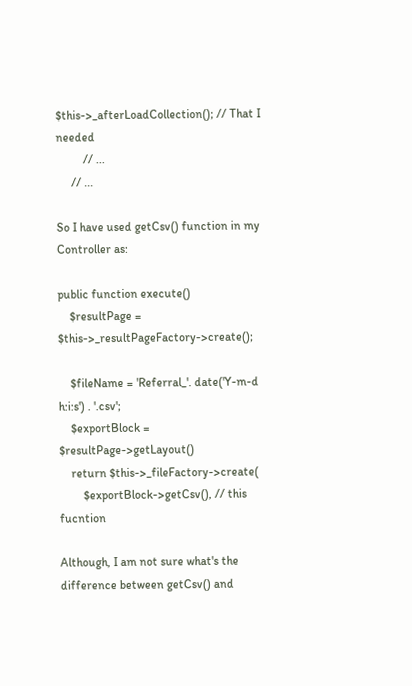$this->_afterLoadCollection(); // That I needed
         // ...
     // ...

So I have used getCsv() function in my Controller as:

public function execute()
    $resultPage = $this->_resultPageFactory->create();

    $fileName = 'Referral_'. date('Y-m-d h:i:s') . '.csv';
    $exportBlock = $resultPage->getLayout()
    return $this->_fileFactory->create(
        $exportBlock->getCsv(), // this fucntion

Although, I am not sure what's the difference between getCsv() and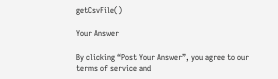getCsvFile()

Your Answer

By clicking “Post Your Answer”, you agree to our terms of service and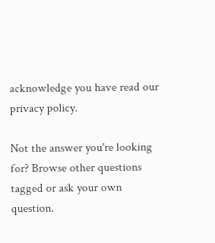acknowledge you have read our privacy policy.

Not the answer you're looking for? Browse other questions tagged or ask your own question.